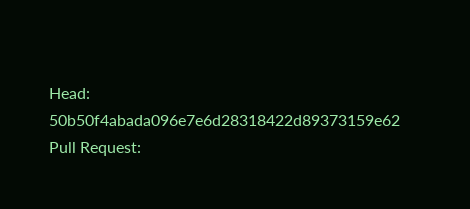Head: 50b50f4abada096e7e6d28318422d89373159e62
Pull Request: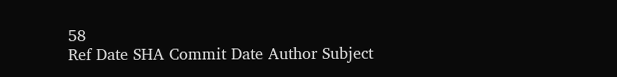58
Ref Date SHA Commit Date Author Subject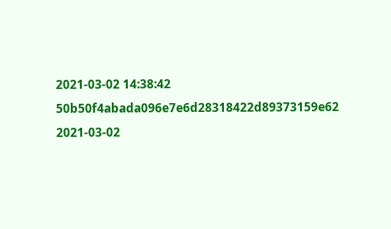2021-03-02 14:38:42 50b50f4abada096e7e6d28318422d89373159e62 2021-03-02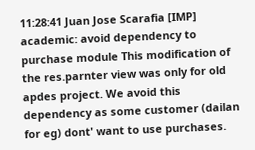11:28:41 Juan Jose Scarafia [IMP] academic: avoid dependency to purchase module This modification of the res.parnter view was only for old apdes project. We avoid this dependency as some customer (dailan for eg) dont' want to use purchases.